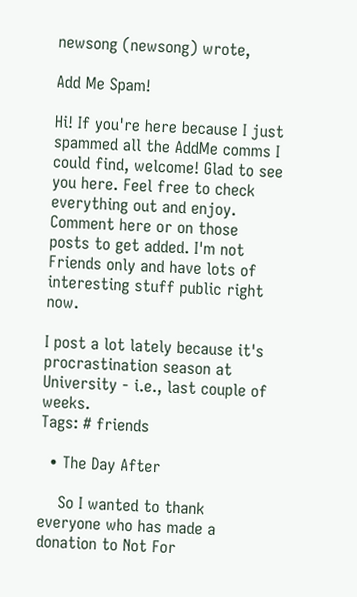newsong (newsong) wrote,

Add Me Spam!

Hi! If you're here because I just spammed all the AddMe comms I could find, welcome! Glad to see you here. Feel free to check everything out and enjoy. Comment here or on those posts to get added. I'm not Friends only and have lots of interesting stuff public right now.

I post a lot lately because it's procrastination season at University - i.e., last couple of weeks.
Tags: # friends

  • The Day After

    So I wanted to thank everyone who has made a donation to Not For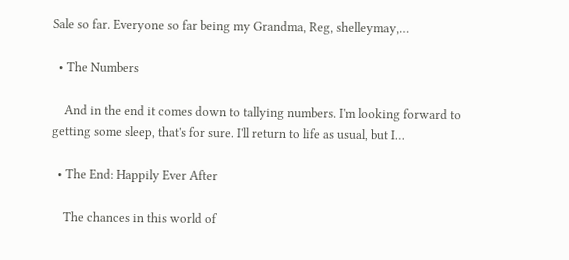Sale so far. Everyone so far being my Grandma, Reg, shelleymay,…

  • The Numbers

    And in the end it comes down to tallying numbers. I'm looking forward to getting some sleep, that's for sure. I'll return to life as usual, but I…

  • The End: Happily Ever After

    The chances in this world of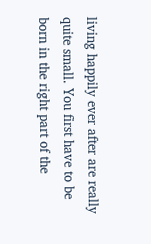living happily ever after are really quite small. You first have to be born in the right part of the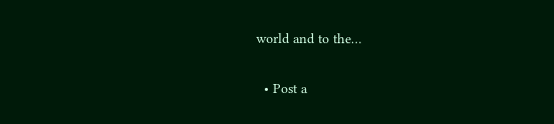world and to the…

  • Post a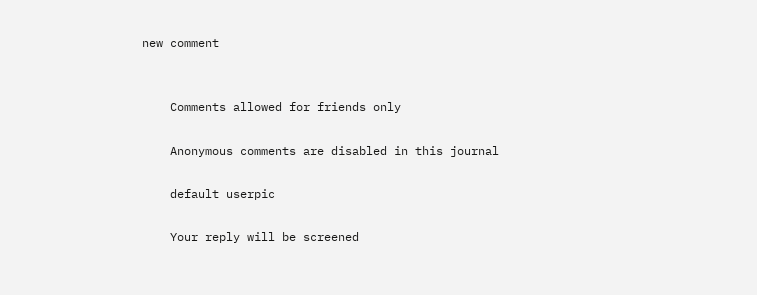new comment


    Comments allowed for friends only

    Anonymous comments are disabled in this journal

    default userpic

    Your reply will be screened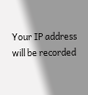Your IP address will be recorded